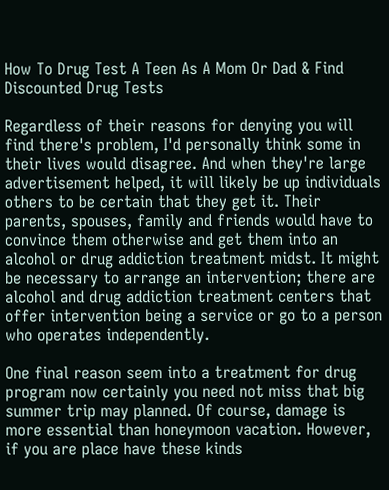How To Drug Test A Teen As A Mom Or Dad & Find Discounted Drug Tests

Regardless of their reasons for denying you will find there's problem, I'd personally think some in their lives would disagree. And when they're large advertisement helped, it will likely be up individuals others to be certain that they get it. Their parents, spouses, family and friends would have to convince them otherwise and get them into an alcohol or drug addiction treatment midst. It might be necessary to arrange an intervention; there are alcohol and drug addiction treatment centers that offer intervention being a service or go to a person who operates independently.

One final reason seem into a treatment for drug program now certainly you need not miss that big summer trip may planned. Of course, damage is more essential than honeymoon vacation. However, if you are place have these kinds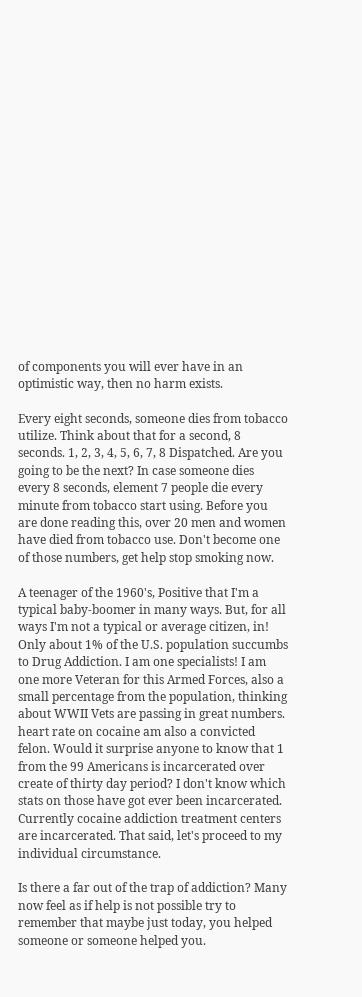of components you will ever have in an optimistic way, then no harm exists.

Every eight seconds, someone dies from tobacco utilize. Think about that for a second, 8 seconds. 1, 2, 3, 4, 5, 6, 7, 8 Dispatched. Are you going to be the next? In case someone dies every 8 seconds, element 7 people die every minute from tobacco start using. Before you are done reading this, over 20 men and women have died from tobacco use. Don't become one of those numbers, get help stop smoking now.

A teenager of the 1960's, Positive that I'm a typical baby-boomer in many ways. But, for all ways I'm not a typical or average citizen, in! Only about 1% of the U.S. population succumbs to Drug Addiction. I am one specialists! I am one more Veteran for this Armed Forces, also a small percentage from the population, thinking about WWII Vets are passing in great numbers. heart rate on cocaine am also a convicted felon. Would it surprise anyone to know that 1 from the 99 Americans is incarcerated over create of thirty day period? I don't know which stats on those have got ever been incarcerated. Currently cocaine addiction treatment centers are incarcerated. That said, let's proceed to my individual circumstance.

Is there a far out of the trap of addiction? Many now feel as if help is not possible try to remember that maybe just today, you helped someone or someone helped you.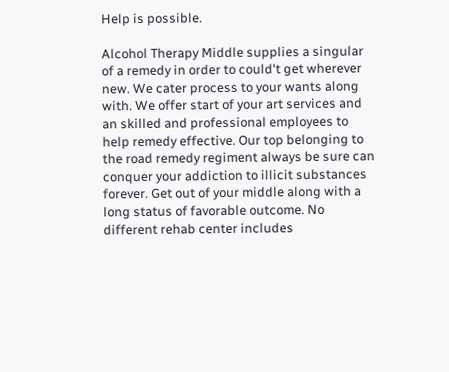Help is possible.

Alcohol Therapy Middle supplies a singular of a remedy in order to could't get wherever new. We cater process to your wants along with. We offer start of your art services and an skilled and professional employees to help remedy effective. Our top belonging to the road remedy regiment always be sure can conquer your addiction to illicit substances forever. Get out of your middle along with a long status of favorable outcome. No different rehab center includes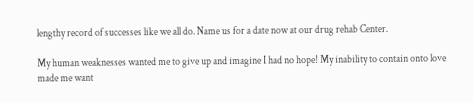lengthy record of successes like we all do. Name us for a date now at our drug rehab Center.

My human weaknesses wanted me to give up and imagine I had no hope! My inability to contain onto love made me want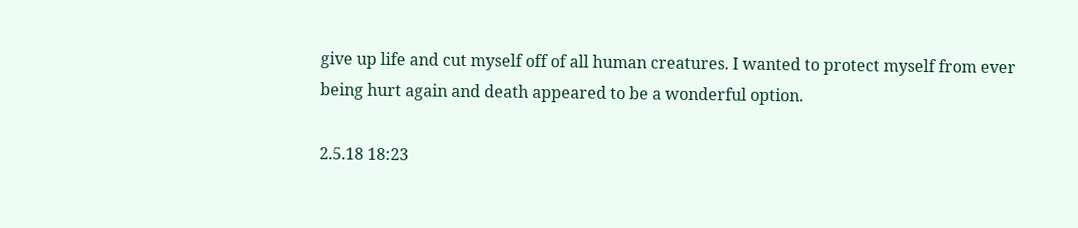give up life and cut myself off of all human creatures. I wanted to protect myself from ever being hurt again and death appeared to be a wonderful option.

2.5.18 18:23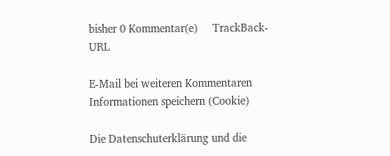bisher 0 Kommentar(e)     TrackBack-URL

E-Mail bei weiteren Kommentaren
Informationen speichern (Cookie)

Die Datenschuterklärung und die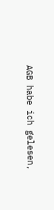AGB habe ich gelesen,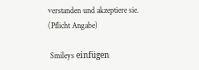verstanden und akzeptiere sie. (Pflicht Angabe)

 Smileys einfügen